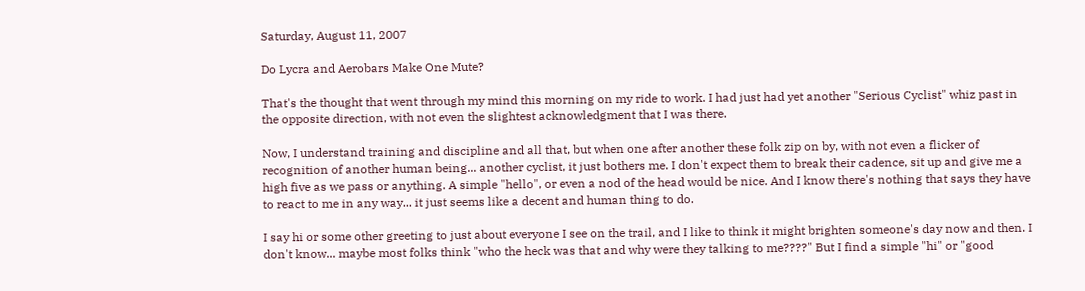Saturday, August 11, 2007

Do Lycra and Aerobars Make One Mute?

That's the thought that went through my mind this morning on my ride to work. I had just had yet another "Serious Cyclist" whiz past in the opposite direction, with not even the slightest acknowledgment that I was there.

Now, I understand training and discipline and all that, but when one after another these folk zip on by, with not even a flicker of recognition of another human being... another cyclist, it just bothers me. I don't expect them to break their cadence, sit up and give me a high five as we pass or anything. A simple "hello", or even a nod of the head would be nice. And I know there's nothing that says they have to react to me in any way... it just seems like a decent and human thing to do.

I say hi or some other greeting to just about everyone I see on the trail, and I like to think it might brighten someone's day now and then. I don't know... maybe most folks think "who the heck was that and why were they talking to me????" But I find a simple "hi" or "good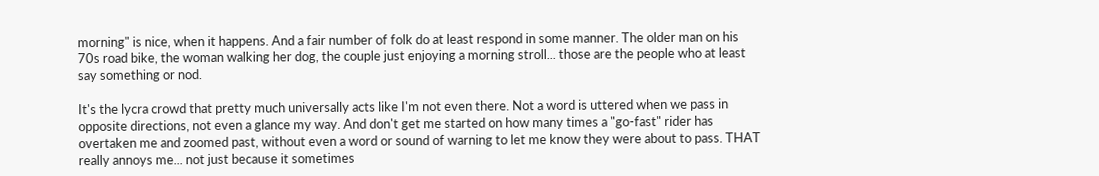morning" is nice, when it happens. And a fair number of folk do at least respond in some manner. The older man on his 70s road bike, the woman walking her dog, the couple just enjoying a morning stroll... those are the people who at least say something or nod.

It's the lycra crowd that pretty much universally acts like I'm not even there. Not a word is uttered when we pass in opposite directions, not even a glance my way. And don't get me started on how many times a "go-fast" rider has overtaken me and zoomed past, without even a word or sound of warning to let me know they were about to pass. THAT really annoys me... not just because it sometimes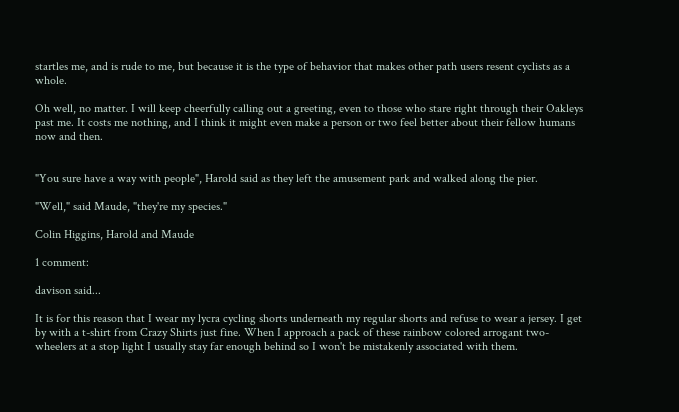startles me, and is rude to me, but because it is the type of behavior that makes other path users resent cyclists as a whole.

Oh well, no matter. I will keep cheerfully calling out a greeting, even to those who stare right through their Oakleys past me. It costs me nothing, and I think it might even make a person or two feel better about their fellow humans now and then.


"You sure have a way with people", Harold said as they left the amusement park and walked along the pier.

"Well," said Maude, "they're my species."

Colin Higgins, Harold and Maude

1 comment:

davison said...

It is for this reason that I wear my lycra cycling shorts underneath my regular shorts and refuse to wear a jersey. I get by with a t-shirt from Crazy Shirts just fine. When I approach a pack of these rainbow colored arrogant two-wheelers at a stop light I usually stay far enough behind so I won't be mistakenly associated with them.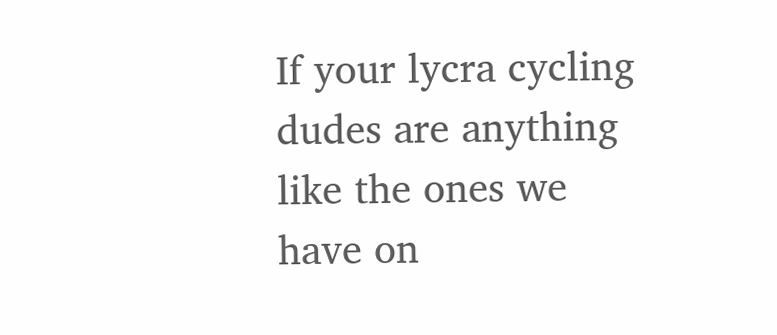If your lycra cycling dudes are anything like the ones we have on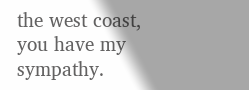the west coast, you have my sympathy.